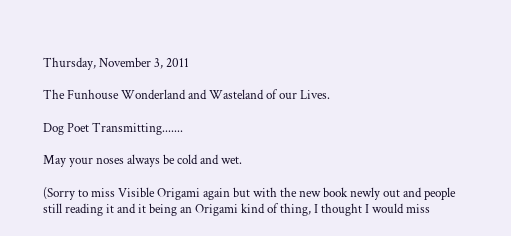Thursday, November 3, 2011

The Funhouse Wonderland and Wasteland of our Lives.

Dog Poet Transmitting.......

May your noses always be cold and wet.

(Sorry to miss Visible Origami again but with the new book newly out and people still reading it and it being an Origami kind of thing, I thought I would miss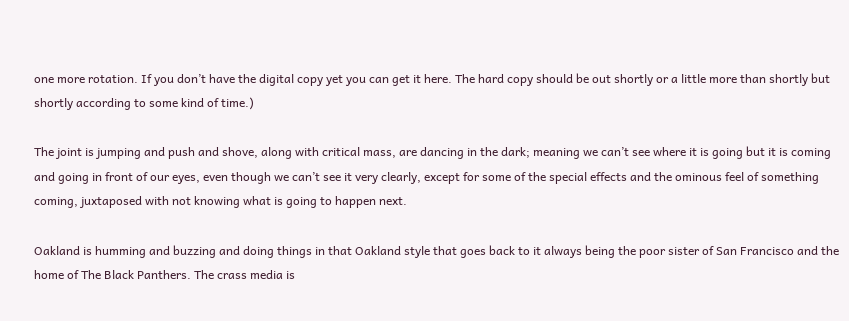one more rotation. If you don’t have the digital copy yet you can get it here. The hard copy should be out shortly or a little more than shortly but shortly according to some kind of time.)

The joint is jumping and push and shove, along with critical mass, are dancing in the dark; meaning we can’t see where it is going but it is coming and going in front of our eyes, even though we can’t see it very clearly, except for some of the special effects and the ominous feel of something coming, juxtaposed with not knowing what is going to happen next.

Oakland is humming and buzzing and doing things in that Oakland style that goes back to it always being the poor sister of San Francisco and the home of The Black Panthers. The crass media is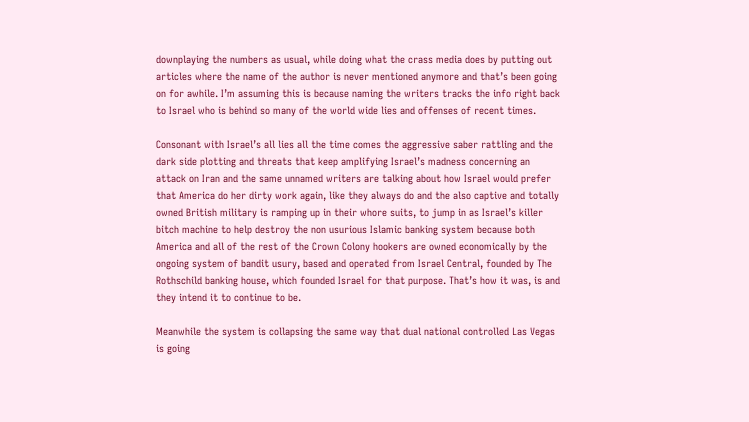downplaying the numbers as usual, while doing what the crass media does by putting out articles where the name of the author is never mentioned anymore and that’s been going on for awhile. I’m assuming this is because naming the writers tracks the info right back to Israel who is behind so many of the world wide lies and offenses of recent times.

Consonant with Israel’s all lies all the time comes the aggressive saber rattling and the dark side plotting and threats that keep amplifying Israel’s madness concerning an attack on Iran and the same unnamed writers are talking about how Israel would prefer that America do her dirty work again, like they always do and the also captive and totally owned British military is ramping up in their whore suits, to jump in as Israel’s killer bitch machine to help destroy the non usurious Islamic banking system because both America and all of the rest of the Crown Colony hookers are owned economically by the ongoing system of bandit usury, based and operated from Israel Central, founded by The Rothschild banking house, which founded Israel for that purpose. That’s how it was, is and they intend it to continue to be.

Meanwhile the system is collapsing the same way that dual national controlled Las Vegas is going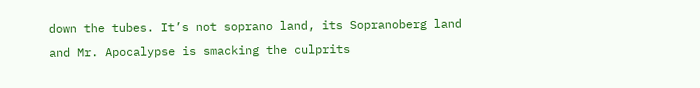down the tubes. It’s not soprano land, its Sopranoberg land and Mr. Apocalypse is smacking the culprits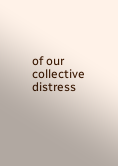of our collective distress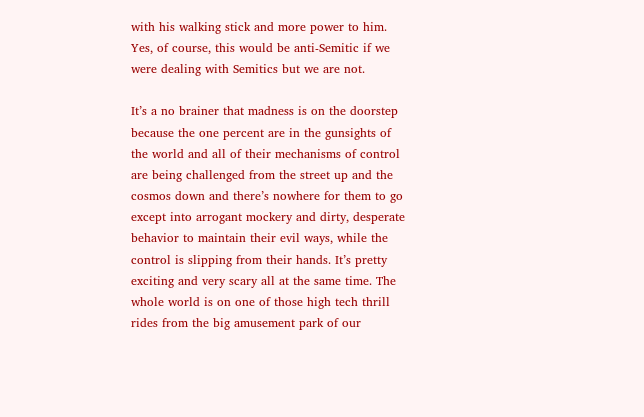with his walking stick and more power to him. Yes, of course, this would be anti-Semitic if we were dealing with Semitics but we are not.

It’s a no brainer that madness is on the doorstep because the one percent are in the gunsights of the world and all of their mechanisms of control are being challenged from the street up and the cosmos down and there’s nowhere for them to go except into arrogant mockery and dirty, desperate behavior to maintain their evil ways, while the control is slipping from their hands. It’s pretty exciting and very scary all at the same time. The whole world is on one of those high tech thrill rides from the big amusement park of our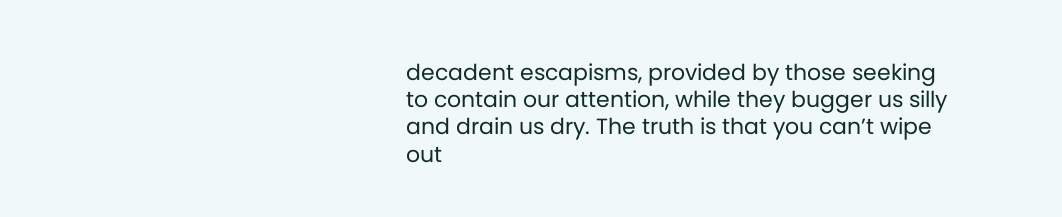decadent escapisms, provided by those seeking to contain our attention, while they bugger us silly and drain us dry. The truth is that you can’t wipe out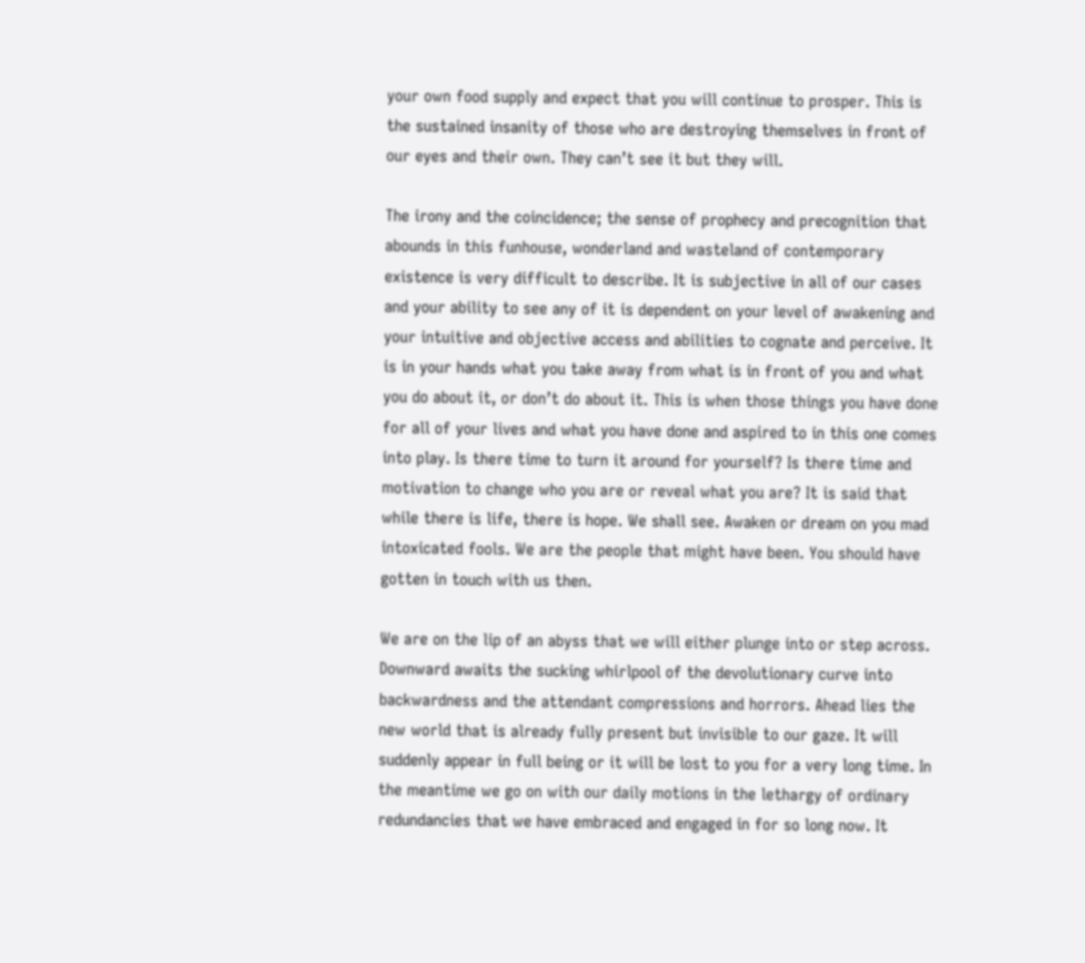your own food supply and expect that you will continue to prosper. This is the sustained insanity of those who are destroying themselves in front of our eyes and their own. They can’t see it but they will.

The irony and the coincidence; the sense of prophecy and precognition that abounds in this funhouse, wonderland and wasteland of contemporary existence is very difficult to describe. It is subjective in all of our cases and your ability to see any of it is dependent on your level of awakening and your intuitive and objective access and abilities to cognate and perceive. It is in your hands what you take away from what is in front of you and what you do about it, or don’t do about it. This is when those things you have done for all of your lives and what you have done and aspired to in this one comes into play. Is there time to turn it around for yourself? Is there time and motivation to change who you are or reveal what you are? It is said that while there is life, there is hope. We shall see. Awaken or dream on you mad intoxicated fools. We are the people that might have been. You should have gotten in touch with us then.

We are on the lip of an abyss that we will either plunge into or step across. Downward awaits the sucking whirlpool of the devolutionary curve into backwardness and the attendant compressions and horrors. Ahead lies the new world that is already fully present but invisible to our gaze. It will suddenly appear in full being or it will be lost to you for a very long time. In the meantime we go on with our daily motions in the lethargy of ordinary redundancies that we have embraced and engaged in for so long now. It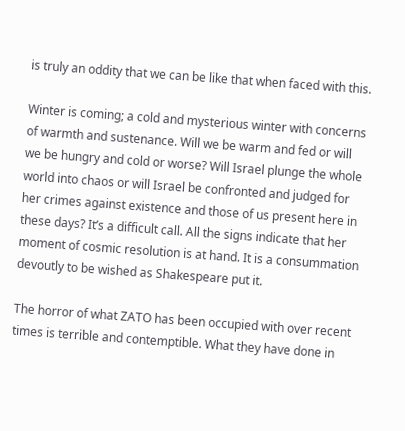is truly an oddity that we can be like that when faced with this.

Winter is coming; a cold and mysterious winter with concerns of warmth and sustenance. Will we be warm and fed or will we be hungry and cold or worse? Will Israel plunge the whole world into chaos or will Israel be confronted and judged for her crimes against existence and those of us present here in these days? It’s a difficult call. All the signs indicate that her moment of cosmic resolution is at hand. It is a consummation devoutly to be wished as Shakespeare put it.

The horror of what ZATO has been occupied with over recent times is terrible and contemptible. What they have done in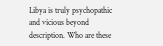Libya is truly psychopathic and vicious beyond description. Who are these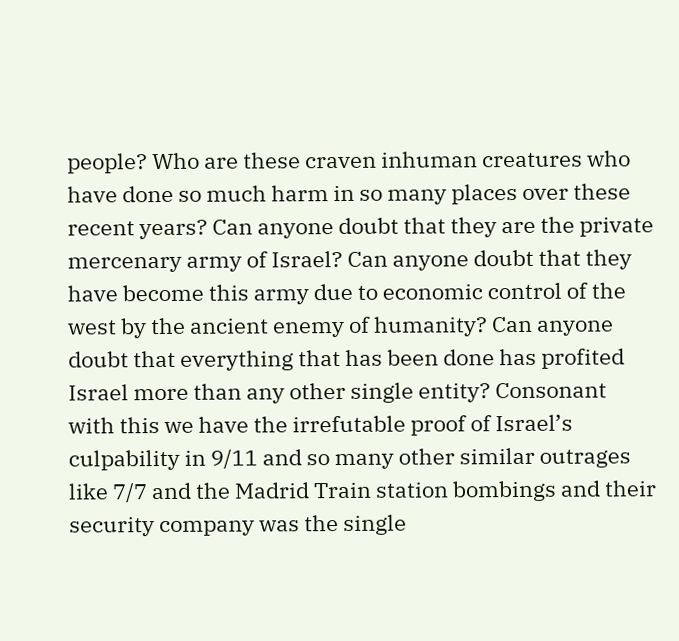people? Who are these craven inhuman creatures who have done so much harm in so many places over these recent years? Can anyone doubt that they are the private mercenary army of Israel? Can anyone doubt that they have become this army due to economic control of the west by the ancient enemy of humanity? Can anyone doubt that everything that has been done has profited Israel more than any other single entity? Consonant with this we have the irrefutable proof of Israel’s culpability in 9/11 and so many other similar outrages like 7/7 and the Madrid Train station bombings and their security company was the single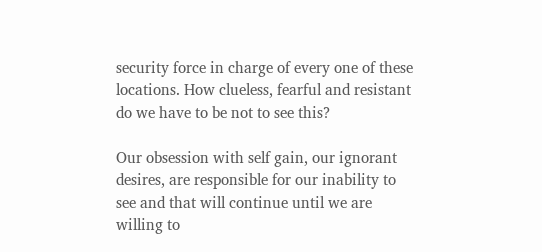security force in charge of every one of these locations. How clueless, fearful and resistant do we have to be not to see this?

Our obsession with self gain, our ignorant desires, are responsible for our inability to see and that will continue until we are willing to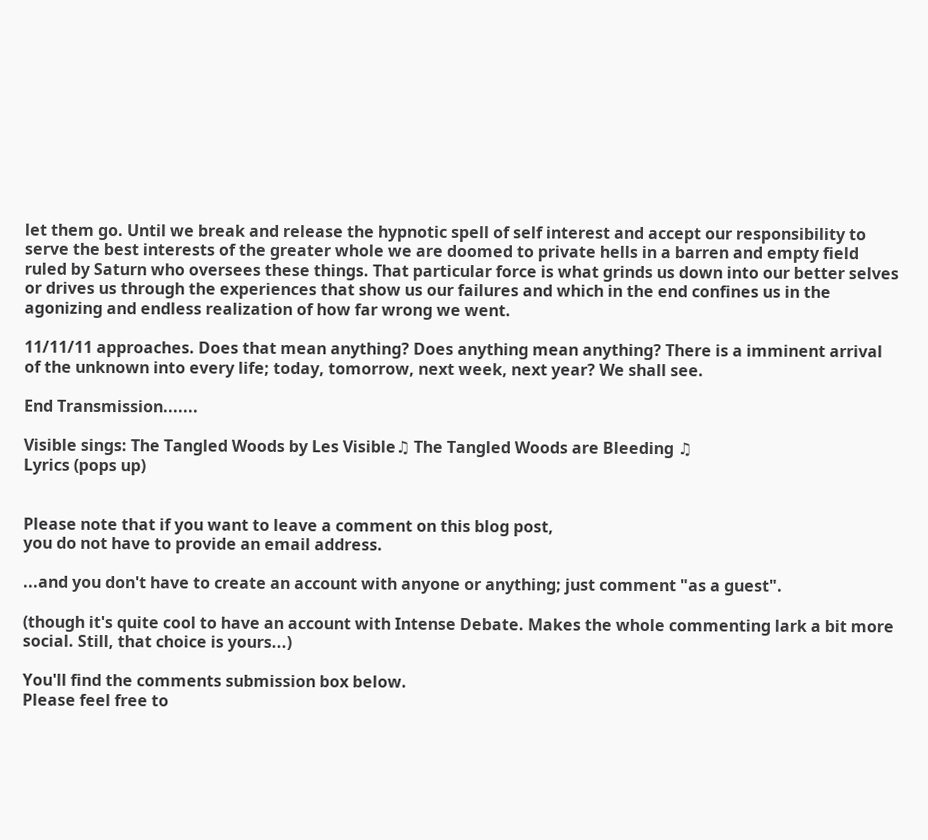let them go. Until we break and release the hypnotic spell of self interest and accept our responsibility to serve the best interests of the greater whole we are doomed to private hells in a barren and empty field ruled by Saturn who oversees these things. That particular force is what grinds us down into our better selves or drives us through the experiences that show us our failures and which in the end confines us in the agonizing and endless realization of how far wrong we went.

11/11/11 approaches. Does that mean anything? Does anything mean anything? There is a imminent arrival of the unknown into every life; today, tomorrow, next week, next year? We shall see.

End Transmission.......

Visible sings: The Tangled Woods by Les Visible♫ The Tangled Woods are Bleeding ♫
Lyrics (pops up)


Please note that if you want to leave a comment on this blog post,
you do not have to provide an email address.

...and you don't have to create an account with anyone or anything; just comment "as a guest".

(though it's quite cool to have an account with Intense Debate. Makes the whole commenting lark a bit more social. Still, that choice is yours...)

You'll find the comments submission box below.
Please feel free to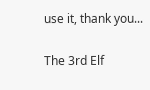use it, thank you...

The 3rd Elf